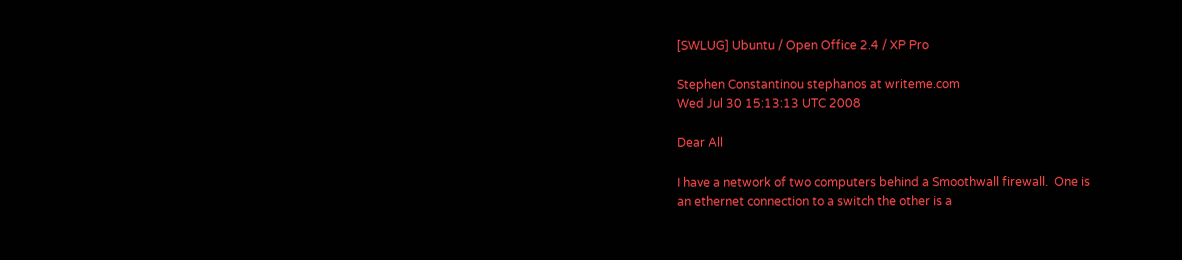[SWLUG] Ubuntu / Open Office 2.4 / XP Pro

Stephen Constantinou stephanos at writeme.com
Wed Jul 30 15:13:13 UTC 2008

Dear All

I have a network of two computers behind a Smoothwall firewall.  One is
an ethernet connection to a switch the other is a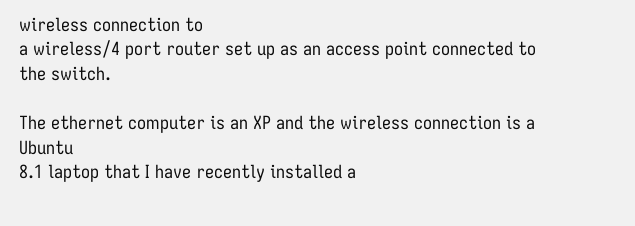wireless connection to
a wireless/4 port router set up as an access point connected to the switch.

The ethernet computer is an XP and the wireless connection is a Ubuntu
8.1 laptop that I have recently installed a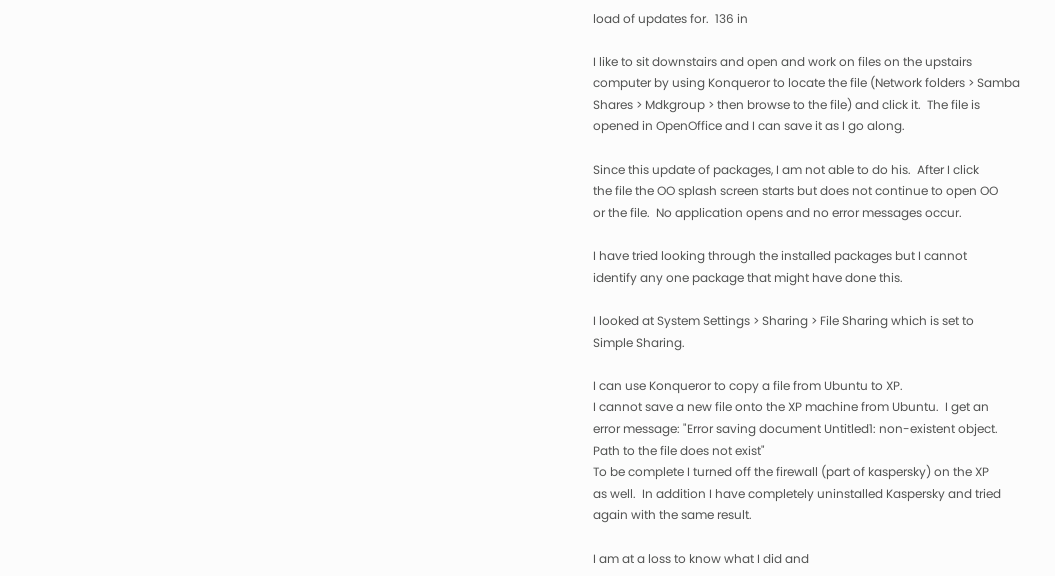load of updates for.  136 in

I like to sit downstairs and open and work on files on the upstairs
computer by using Konqueror to locate the file (Network folders > Samba
Shares > Mdkgroup > then browse to the file) and click it.  The file is
opened in OpenOffice and I can save it as I go along.

Since this update of packages, I am not able to do his.  After I click
the file the OO splash screen starts but does not continue to open OO
or the file.  No application opens and no error messages occur.

I have tried looking through the installed packages but I cannot
identify any one package that might have done this.

I looked at System Settings > Sharing > File Sharing which is set to
Simple Sharing.

I can use Konqueror to copy a file from Ubuntu to XP.
I cannot save a new file onto the XP machine from Ubuntu.  I get an
error message: "Error saving document Untitled1: non-existent object.
Path to the file does not exist"
To be complete I turned off the firewall (part of kaspersky) on the XP
as well.  In addition I have completely uninstalled Kaspersky and tried
again with the same result.

I am at a loss to know what I did and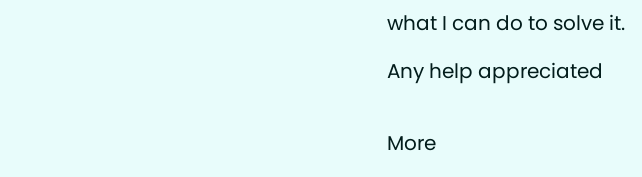what I can do to solve it.

Any help appreciated


More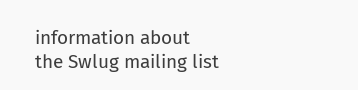information about the Swlug mailing list